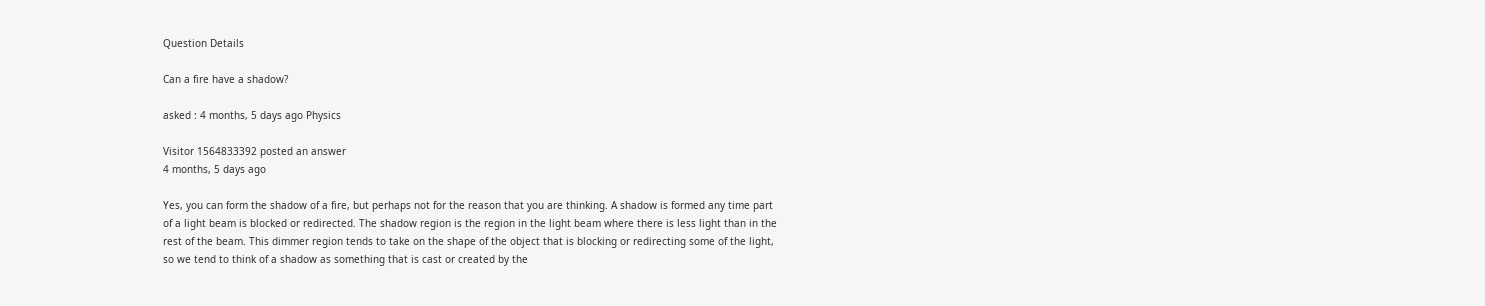Question Details

Can a fire have a shadow?

asked : 4 months, 5 days ago Physics

Visitor 1564833392 posted an answer
4 months, 5 days ago

Yes, you can form the shadow of a fire, but perhaps not for the reason that you are thinking. A shadow is formed any time part of a light beam is blocked or redirected. The shadow region is the region in the light beam where there is less light than in the rest of the beam. This dimmer region tends to take on the shape of the object that is blocking or redirecting some of the light, so we tend to think of a shadow as something that is cast or created by the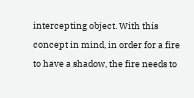intercepting object. With this concept in mind, in order for a fire to have a shadow, the fire needs to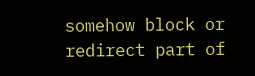somehow block or redirect part of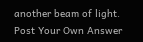another beam of light.
Post Your Own Answer